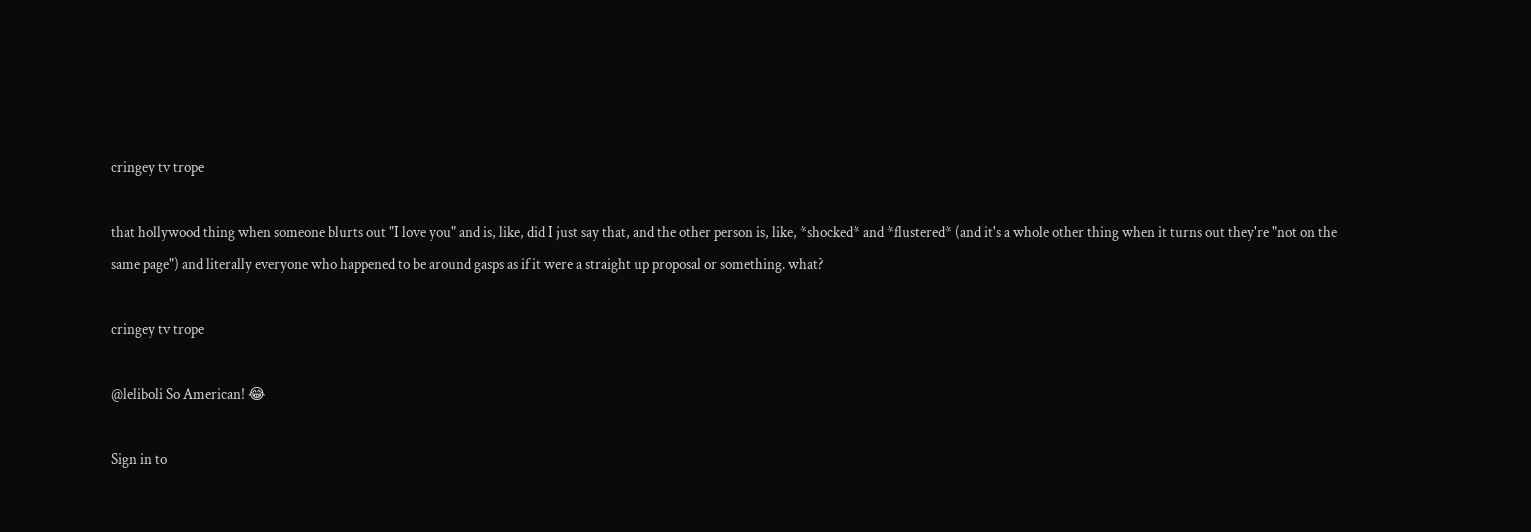cringey tv trope

that hollywood thing when someone blurts out "I love you" and is, like, did I just say that, and the other person is, like, *shocked* and *flustered* (and it's a whole other thing when it turns out they're "not on the same page") and literally everyone who happened to be around gasps as if it were a straight up proposal or something. what?

cringey tv trope

@leliboli So American! 😂

Sign in to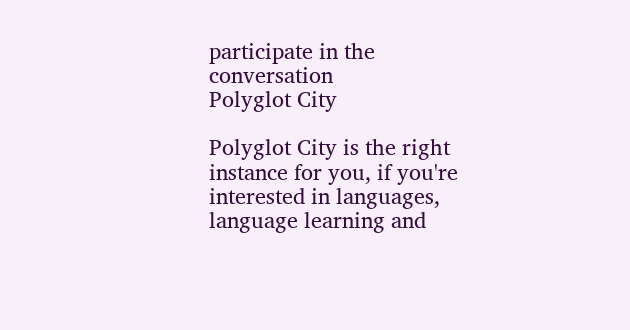participate in the conversation
Polyglot City

Polyglot City is the right instance for you, if you're interested in languages, language learning and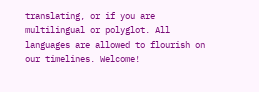translating, or if you are multilingual or polyglot. All languages are allowed to flourish on our timelines. Welcome!